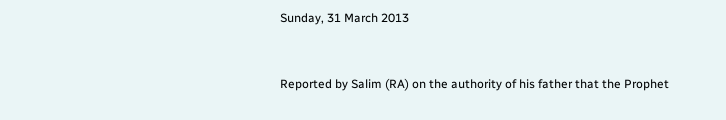Sunday, 31 March 2013


Reported by Salim (RA) on the authority of his father that the Prophet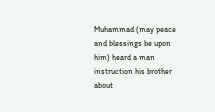Muhammad (may peace and blessings be upon him) heard a man instruction his brother about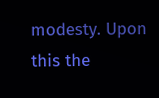modesty. Upon this the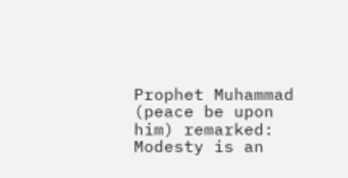Prophet Muhammad (peace be upon him) remarked: Modesty is an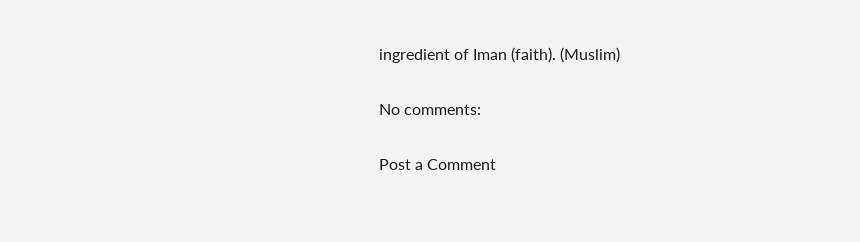ingredient of Iman (faith). (Muslim)

No comments:

Post a Comment